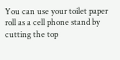You can use your toilet paper roll as a cell phone stand by cutting the top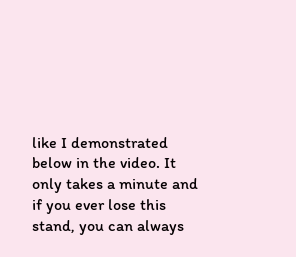like I demonstrated below in the video. It only takes a minute and if you ever lose this stand, you can always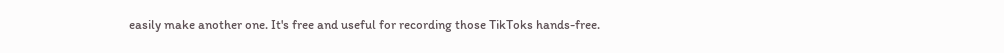easily make another one. It's free and useful for recording those TikToks hands-free.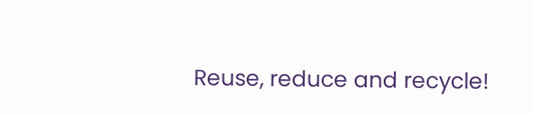Reuse, reduce and recycle!